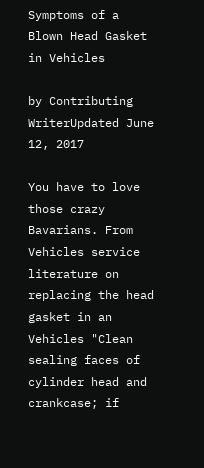Symptoms of a Blown Head Gasket in Vehicles

by Contributing WriterUpdated June 12, 2017

You have to love those crazy Bavarians. From Vehicles service literature on replacing the head gasket in an Vehicles "Clean sealing faces of cylinder head and crankcase; if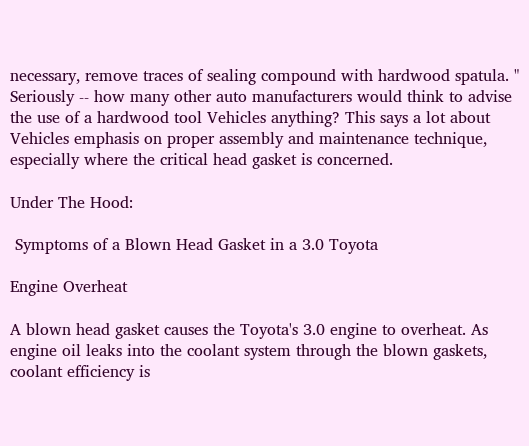necessary, remove traces of sealing compound with hardwood spatula. " Seriously -- how many other auto manufacturers would think to advise the use of a hardwood tool Vehicles anything? This says a lot about Vehicles emphasis on proper assembly and maintenance technique, especially where the critical head gasket is concerned.

Under The Hood:

 Symptoms of a Blown Head Gasket in a 3.0 Toyota

Engine Overheat

A blown head gasket causes the Toyota's 3.0 engine to overheat. As engine oil leaks into the coolant system through the blown gaskets, coolant efficiency is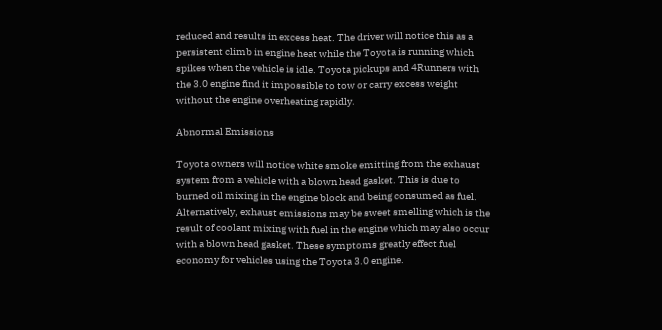reduced and results in excess heat. The driver will notice this as a persistent climb in engine heat while the Toyota is running which spikes when the vehicle is idle. Toyota pickups and 4Runners with the 3.0 engine find it impossible to tow or carry excess weight without the engine overheating rapidly.

Abnormal Emissions

Toyota owners will notice white smoke emitting from the exhaust system from a vehicle with a blown head gasket. This is due to burned oil mixing in the engine block and being consumed as fuel. Alternatively, exhaust emissions may be sweet smelling which is the result of coolant mixing with fuel in the engine which may also occur with a blown head gasket. These symptoms greatly effect fuel economy for vehicles using the Toyota 3.0 engine.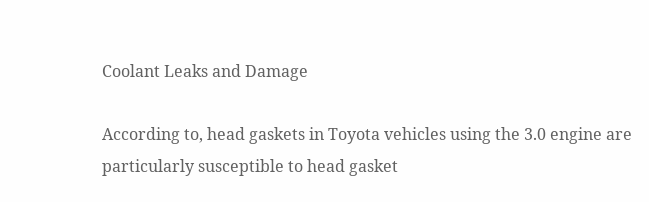Coolant Leaks and Damage

According to, head gaskets in Toyota vehicles using the 3.0 engine are particularly susceptible to head gasket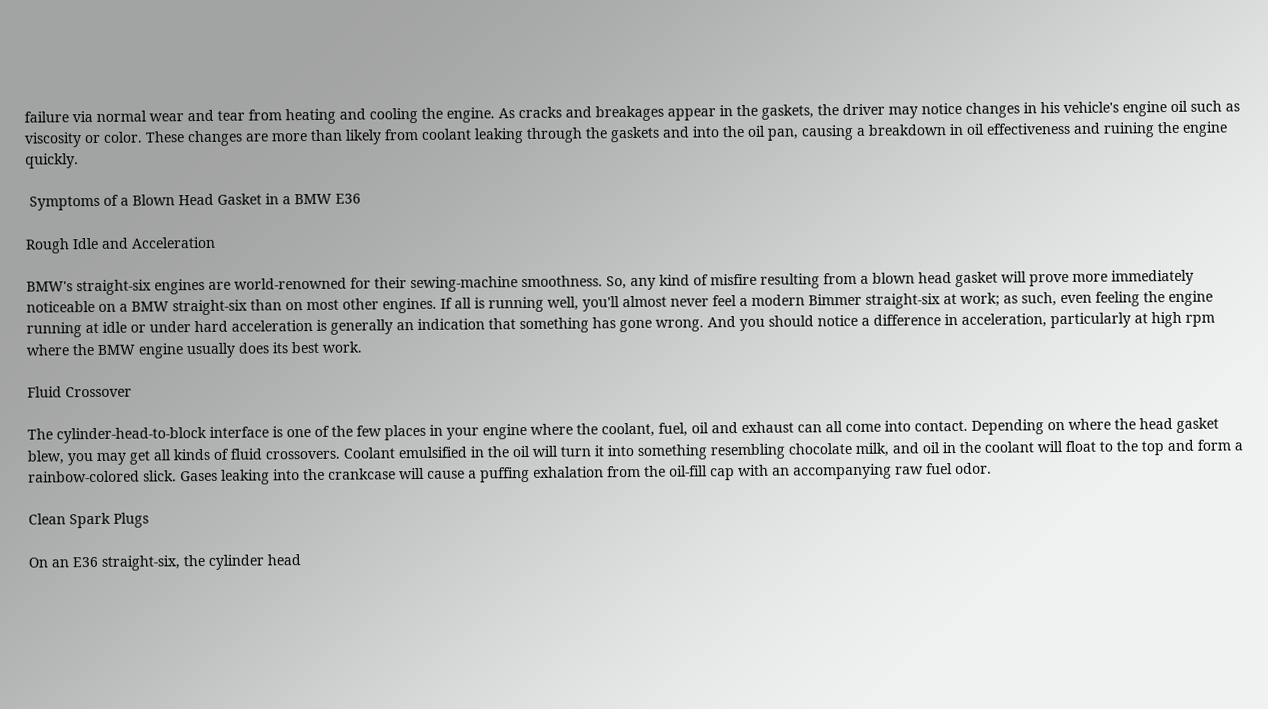failure via normal wear and tear from heating and cooling the engine. As cracks and breakages appear in the gaskets, the driver may notice changes in his vehicle's engine oil such as viscosity or color. These changes are more than likely from coolant leaking through the gaskets and into the oil pan, causing a breakdown in oil effectiveness and ruining the engine quickly.

 Symptoms of a Blown Head Gasket in a BMW E36

Rough Idle and Acceleration

BMW's straight-six engines are world-renowned for their sewing-machine smoothness. So, any kind of misfire resulting from a blown head gasket will prove more immediately noticeable on a BMW straight-six than on most other engines. If all is running well, you'll almost never feel a modern Bimmer straight-six at work; as such, even feeling the engine running at idle or under hard acceleration is generally an indication that something has gone wrong. And you should notice a difference in acceleration, particularly at high rpm where the BMW engine usually does its best work.

Fluid Crossover

The cylinder-head-to-block interface is one of the few places in your engine where the coolant, fuel, oil and exhaust can all come into contact. Depending on where the head gasket blew, you may get all kinds of fluid crossovers. Coolant emulsified in the oil will turn it into something resembling chocolate milk, and oil in the coolant will float to the top and form a rainbow-colored slick. Gases leaking into the crankcase will cause a puffing exhalation from the oil-fill cap with an accompanying raw fuel odor.

Clean Spark Plugs

On an E36 straight-six, the cylinder head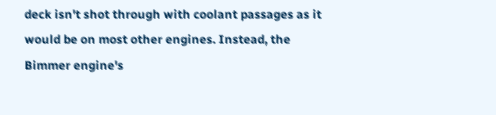deck isn't shot through with coolant passages as it would be on most other engines. Instead, the Bimmer engine's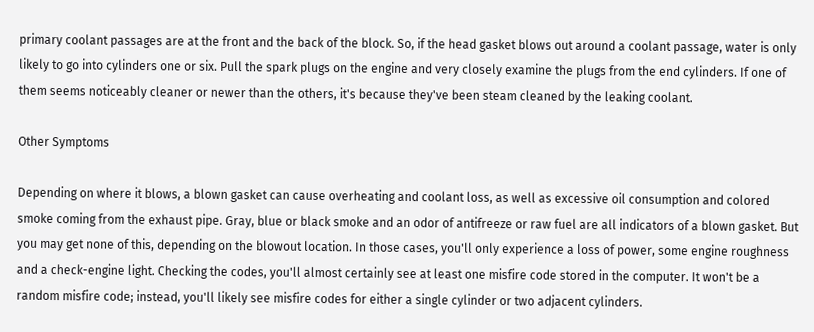primary coolant passages are at the front and the back of the block. So, if the head gasket blows out around a coolant passage, water is only likely to go into cylinders one or six. Pull the spark plugs on the engine and very closely examine the plugs from the end cylinders. If one of them seems noticeably cleaner or newer than the others, it's because they've been steam cleaned by the leaking coolant.

Other Symptoms

Depending on where it blows, a blown gasket can cause overheating and coolant loss, as well as excessive oil consumption and colored smoke coming from the exhaust pipe. Gray, blue or black smoke and an odor of antifreeze or raw fuel are all indicators of a blown gasket. But you may get none of this, depending on the blowout location. In those cases, you'll only experience a loss of power, some engine roughness and a check-engine light. Checking the codes, you'll almost certainly see at least one misfire code stored in the computer. It won't be a random misfire code; instead, you'll likely see misfire codes for either a single cylinder or two adjacent cylinders.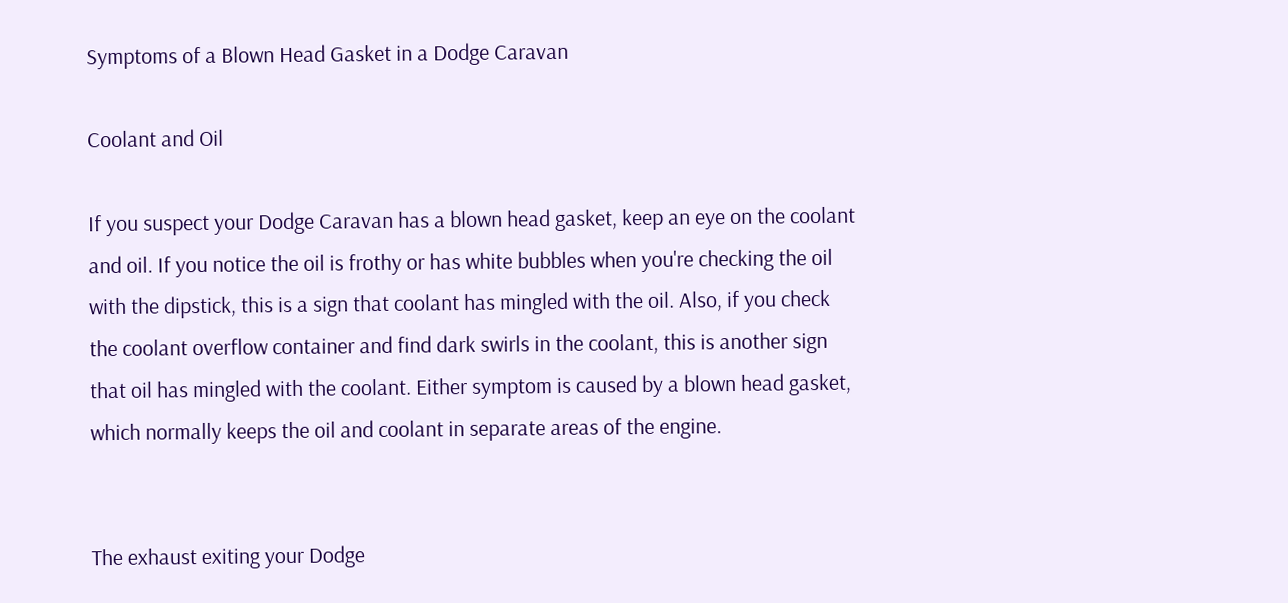Symptoms of a Blown Head Gasket in a Dodge Caravan

Coolant and Oil

If you suspect your Dodge Caravan has a blown head gasket, keep an eye on the coolant and oil. If you notice the oil is frothy or has white bubbles when you're checking the oil with the dipstick, this is a sign that coolant has mingled with the oil. Also, if you check the coolant overflow container and find dark swirls in the coolant, this is another sign that oil has mingled with the coolant. Either symptom is caused by a blown head gasket, which normally keeps the oil and coolant in separate areas of the engine.


The exhaust exiting your Dodge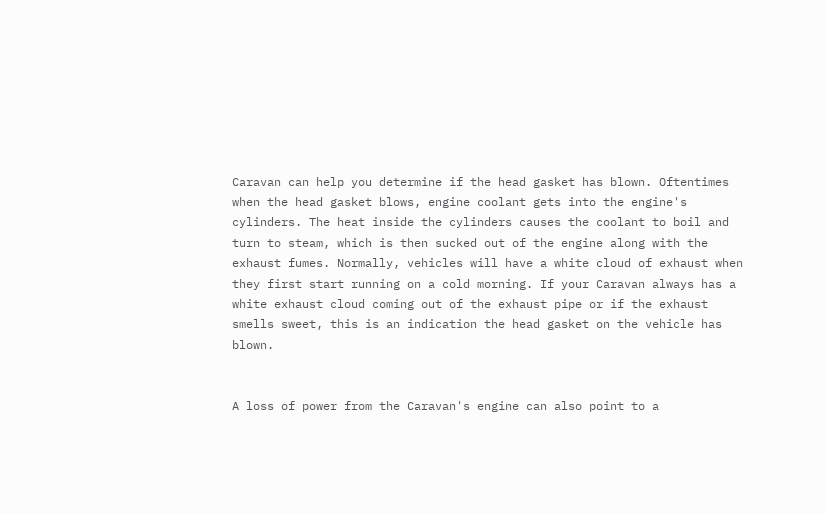Caravan can help you determine if the head gasket has blown. Oftentimes when the head gasket blows, engine coolant gets into the engine's cylinders. The heat inside the cylinders causes the coolant to boil and turn to steam, which is then sucked out of the engine along with the exhaust fumes. Normally, vehicles will have a white cloud of exhaust when they first start running on a cold morning. If your Caravan always has a white exhaust cloud coming out of the exhaust pipe or if the exhaust smells sweet, this is an indication the head gasket on the vehicle has blown.


A loss of power from the Caravan's engine can also point to a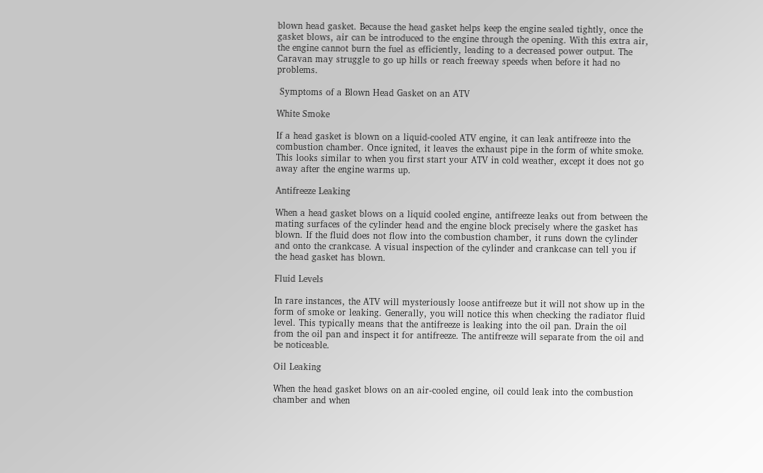blown head gasket. Because the head gasket helps keep the engine sealed tightly, once the gasket blows, air can be introduced to the engine through the opening. With this extra air, the engine cannot burn the fuel as efficiently, leading to a decreased power output. The Caravan may struggle to go up hills or reach freeway speeds when before it had no problems.

 Symptoms of a Blown Head Gasket on an ATV

White Smoke

If a head gasket is blown on a liquid-cooled ATV engine, it can leak antifreeze into the combustion chamber. Once ignited, it leaves the exhaust pipe in the form of white smoke. This looks similar to when you first start your ATV in cold weather, except it does not go away after the engine warms up.

Antifreeze Leaking

When a head gasket blows on a liquid cooled engine, antifreeze leaks out from between the mating surfaces of the cylinder head and the engine block precisely where the gasket has blown. If the fluid does not flow into the combustion chamber, it runs down the cylinder and onto the crankcase. A visual inspection of the cylinder and crankcase can tell you if the head gasket has blown.

Fluid Levels

In rare instances, the ATV will mysteriously loose antifreeze but it will not show up in the form of smoke or leaking. Generally, you will notice this when checking the radiator fluid level. This typically means that the antifreeze is leaking into the oil pan. Drain the oil from the oil pan and inspect it for antifreeze. The antifreeze will separate from the oil and be noticeable.

Oil Leaking

When the head gasket blows on an air-cooled engine, oil could leak into the combustion chamber and when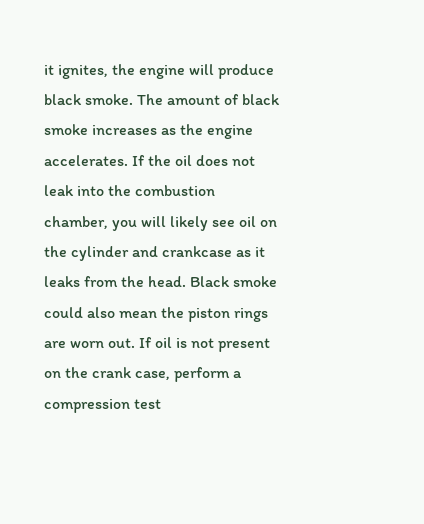it ignites, the engine will produce black smoke. The amount of black smoke increases as the engine accelerates. If the oil does not leak into the combustion chamber, you will likely see oil on the cylinder and crankcase as it leaks from the head. Black smoke could also mean the piston rings are worn out. If oil is not present on the crank case, perform a compression test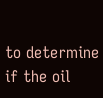to determine if the oil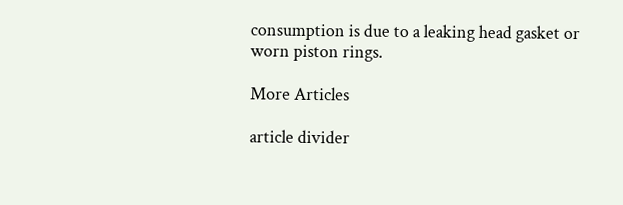consumption is due to a leaking head gasket or worn piston rings.

More Articles

article divider